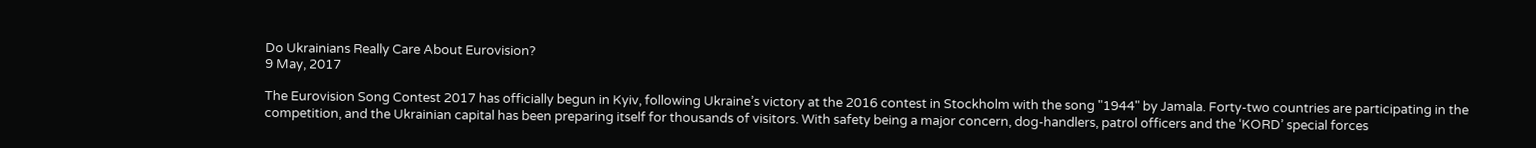Do Ukrainians Really Care About Eurovision?
9 May, 2017

The Eurovision Song Contest 2017 has officially begun in Kyiv, following Ukraine’s victory at the 2016 contest in Stockholm with the song "1944" by Jamala. Forty-two countries are participating in the competition, and the Ukrainian capital has been preparing itself for thousands of visitors. With safety being a major concern, dog-handlers, patrol officers and the ‘KORD’ special forces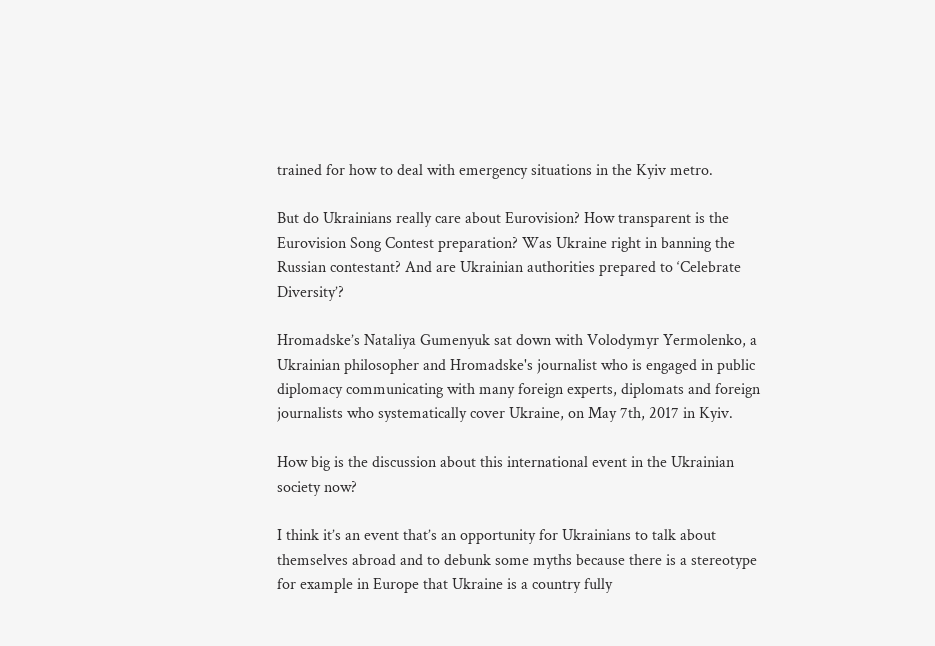trained for how to deal with emergency situations in the Kyiv metro.

But do Ukrainians really care about Eurovision? How transparent is the Eurovision Song Contest preparation? Was Ukraine right in banning the Russian contestant? And are Ukrainian authorities prepared to ‘Celebrate Diversity’?

Hromadske’s Nataliya Gumenyuk sat down with Volodymyr Yermolenko, a Ukrainian philosopher and Hromadske's journalist who is engaged in public diplomacy communicating with many foreign experts, diplomats and foreign journalists who systematically cover Ukraine, on May 7th, 2017 in Kyiv.

How big is the discussion about this international event in the Ukrainian society now?

I think it’s an event that’s an opportunity for Ukrainians to talk about themselves abroad and to debunk some myths because there is a stereotype for example in Europe that Ukraine is a country fully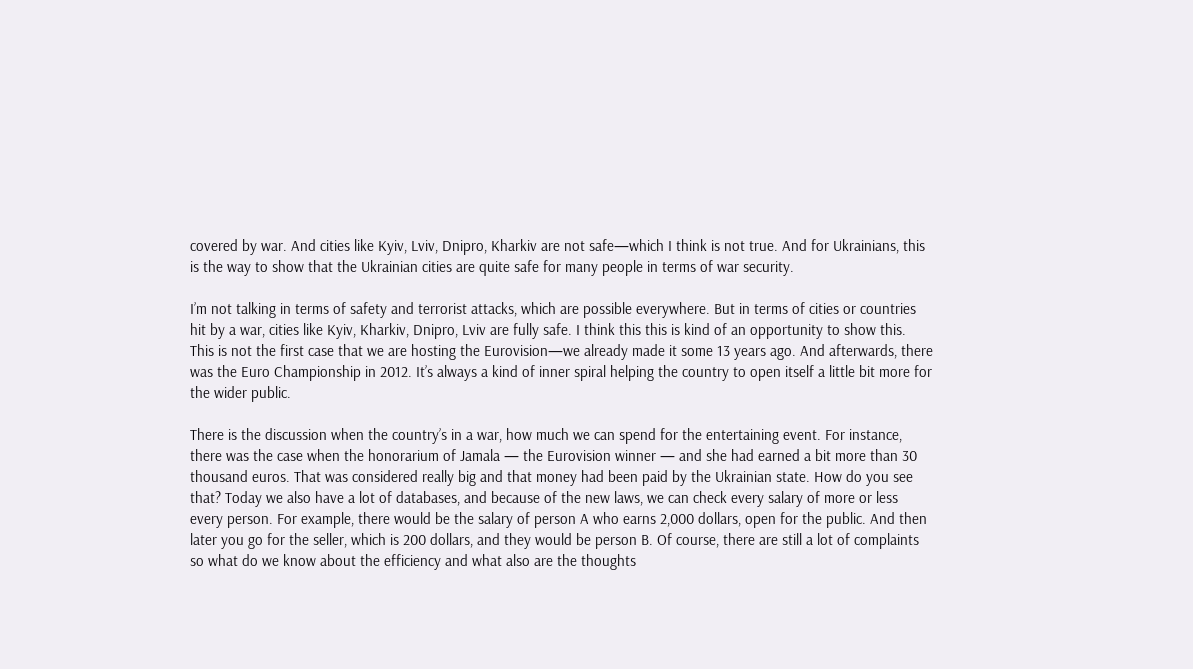covered by war. And cities like Kyiv, Lviv, Dnipro, Kharkiv are not safe—which I think is not true. And for Ukrainians, this is the way to show that the Ukrainian cities are quite safe for many people in terms of war security.

I’m not talking in terms of safety and terrorist attacks, which are possible everywhere. But in terms of cities or countries hit by a war, cities like Kyiv, Kharkiv, Dnipro, Lviv are fully safe. I think this this is kind of an opportunity to show this. This is not the first case that we are hosting the Eurovision—we already made it some 13 years ago. And afterwards, there was the Euro Championship in 2012. It’s always a kind of inner spiral helping the country to open itself a little bit more for the wider public.

There is the discussion when the country’s in a war, how much we can spend for the entertaining event. For instance, there was the case when the honorarium of Jamala — the Eurovision winner — and she had earned a bit more than 30 thousand euros. That was considered really big and that money had been paid by the Ukrainian state. How do you see that? Today we also have a lot of databases, and because of the new laws, we can check every salary of more or less every person. For example, there would be the salary of person A who earns 2,000 dollars, open for the public. And then later you go for the seller, which is 200 dollars, and they would be person B. Of course, there are still a lot of complaints so what do we know about the efficiency and what also are the thoughts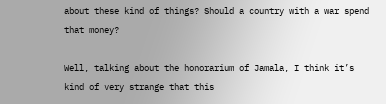about these kind of things? Should a country with a war spend that money?

Well, talking about the honorarium of Jamala, I think it’s kind of very strange that this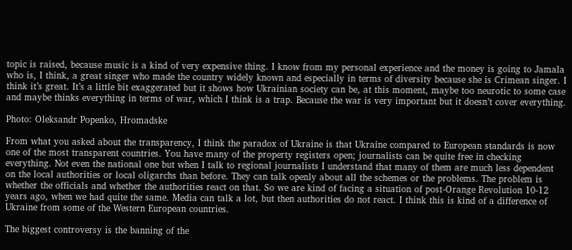topic is raised, because music is a kind of very expensive thing. I know from my personal experience and the money is going to Jamala who is, I think, a great singer who made the country widely known and especially in terms of diversity because she is Crimean singer. I think it’s great. It’s a little bit exaggerated but it shows how Ukrainian society can be, at this moment, maybe too neurotic to some case and maybe thinks everything in terms of war, which I think is a trap. Because the war is very important but it doesn’t cover everything.

Photo: Oleksandr Popenko, Hromadske

From what you asked about the transparency, I think the paradox of Ukraine is that Ukraine compared to European standards is now one of the most transparent countries. You have many of the property registers open; journalists can be quite free in checking everything. Not even the national one but when I talk to regional journalists I understand that many of them are much less dependent on the local authorities or local oligarchs than before. They can talk openly about all the schemes or the problems. The problem is whether the officials and whether the authorities react on that. So we are kind of facing a situation of post-Orange Revolution 10-12 years ago, when we had quite the same. Media can talk a lot, but then authorities do not react. I think this is kind of a difference of Ukraine from some of the Western European countries.

The biggest controversy is the banning of the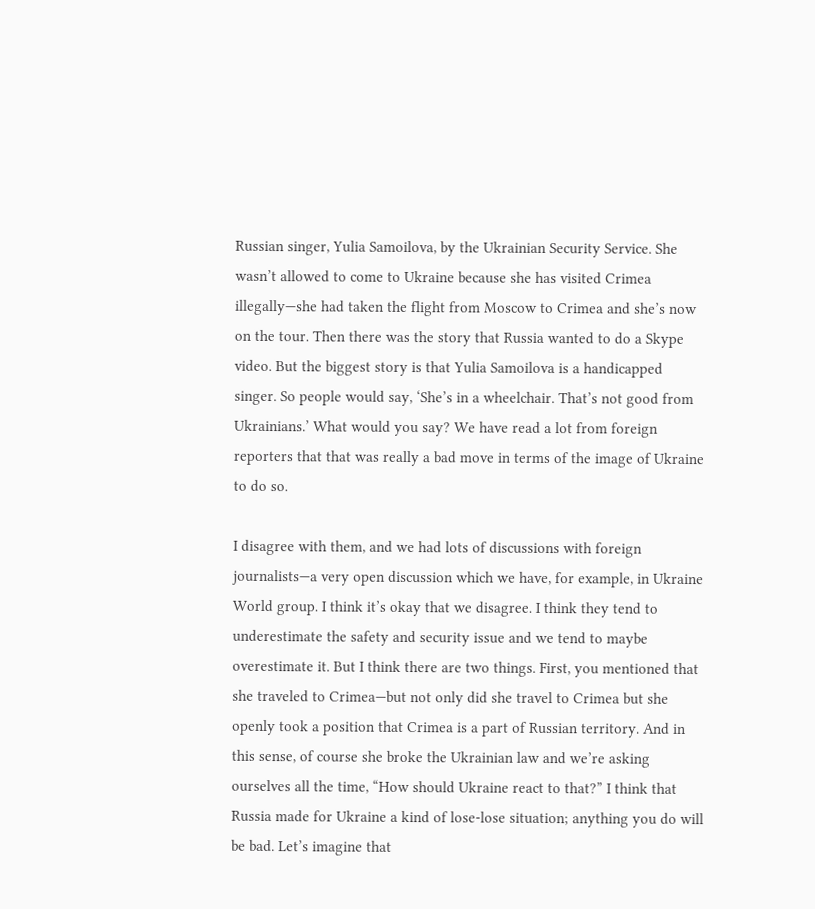Russian singer, Yulia Samoilova, by the Ukrainian Security Service. She wasn’t allowed to come to Ukraine because she has visited Crimea illegally—she had taken the flight from Moscow to Crimea and she’s now on the tour. Then there was the story that Russia wanted to do a Skype video. But the biggest story is that Yulia Samoilova is a handicapped singer. So people would say, ‘She’s in a wheelchair. That’s not good from Ukrainians.’ What would you say? We have read a lot from foreign reporters that that was really a bad move in terms of the image of Ukraine to do so.

I disagree with them, and we had lots of discussions with foreign journalists—a very open discussion which we have, for example, in Ukraine World group. I think it’s okay that we disagree. I think they tend to underestimate the safety and security issue and we tend to maybe overestimate it. But I think there are two things. First, you mentioned that she traveled to Crimea—but not only did she travel to Crimea but she openly took a position that Crimea is a part of Russian territory. And in this sense, of course she broke the Ukrainian law and we’re asking ourselves all the time, “How should Ukraine react to that?” I think that Russia made for Ukraine a kind of lose-lose situation; anything you do will be bad. Let’s imagine that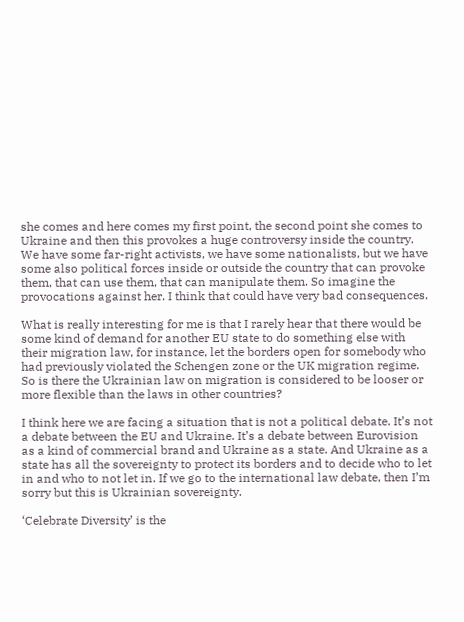she comes and here comes my first point, the second point she comes to Ukraine and then this provokes a huge controversy inside the country. We have some far-right activists, we have some nationalists, but we have some also political forces inside or outside the country that can provoke them, that can use them, that can manipulate them. So imagine the provocations against her. I think that could have very bad consequences.

What is really interesting for me is that I rarely hear that there would be some kind of demand for another EU state to do something else with their migration law, for instance, let the borders open for somebody who had previously violated the Schengen zone or the UK migration regime. So is there the Ukrainian law on migration is considered to be looser or more flexible than the laws in other countries?

I think here we are facing a situation that is not a political debate. It’s not a debate between the EU and Ukraine. It’s a debate between Eurovision as a kind of commercial brand and Ukraine as a state. And Ukraine as a state has all the sovereignty to protect its borders and to decide who to let in and who to not let in. If we go to the international law debate, then I’m sorry but this is Ukrainian sovereignty.

‘Celebrate Diversity’ is the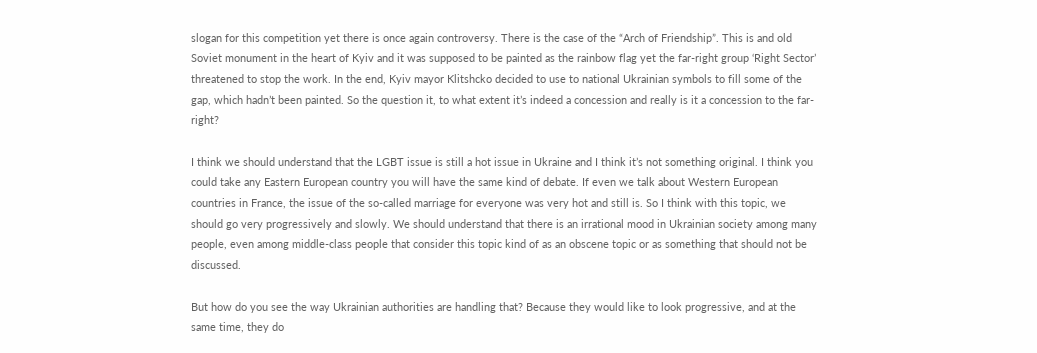slogan for this competition yet there is once again controversy. There is the case of the “Arch of Friendship”. This is and old Soviet monument in the heart of Kyiv and it was supposed to be painted as the rainbow flag yet the far-right group ‘Right Sector’ threatened to stop the work. In the end, Kyiv mayor Klitshcko decided to use to national Ukrainian symbols to fill some of the gap, which hadn’t been painted. So the question it, to what extent it’s indeed a concession and really is it a concession to the far-right?

I think we should understand that the LGBT issue is still a hot issue in Ukraine and I think it’s not something original. I think you could take any Eastern European country you will have the same kind of debate. If even we talk about Western European countries in France, the issue of the so-called marriage for everyone was very hot and still is. So I think with this topic, we should go very progressively and slowly. We should understand that there is an irrational mood in Ukrainian society among many people, even among middle-class people that consider this topic kind of as an obscene topic or as something that should not be discussed.

But how do you see the way Ukrainian authorities are handling that? Because they would like to look progressive, and at the same time, they do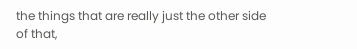the things that are really just the other side of that,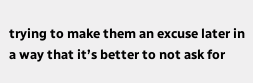trying to make them an excuse later in a way that it’s better to not ask for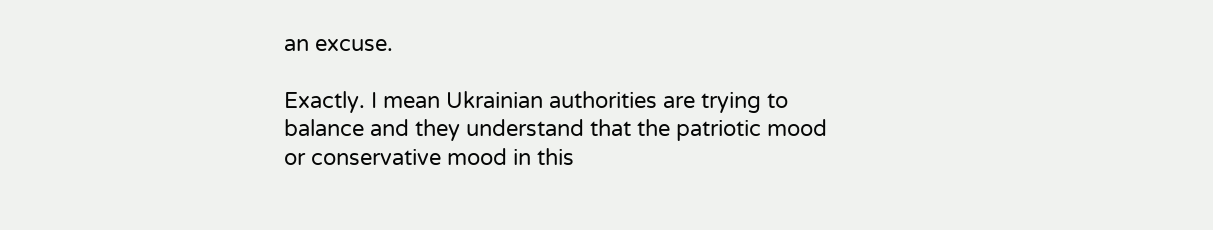an excuse.

Exactly. I mean Ukrainian authorities are trying to balance and they understand that the patriotic mood or conservative mood in this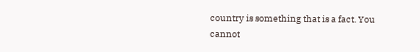country is something that is a fact. You cannot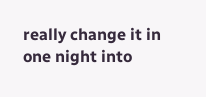really change it in one night into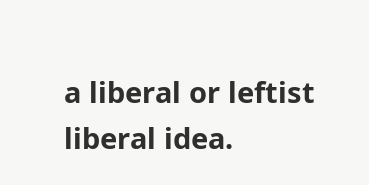a liberal or leftist liberal idea.